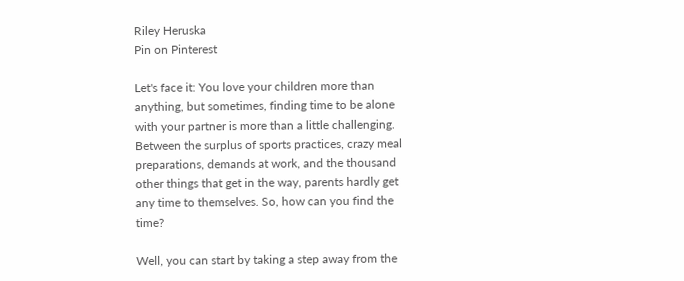Riley Heruska
Pin on Pinterest

Let's face it: You love your children more than anything, but sometimes, finding time to be alone with your partner is more than a little challenging. Between the surplus of sports practices, crazy meal preparations, demands at work, and the thousand other things that get in the way, parents hardly get any time to themselves. So, how can you find the time?

Well, you can start by taking a step away from the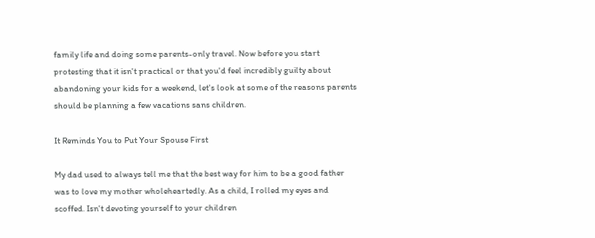family life and doing some parents-only travel. Now before you start protesting that it isn't practical or that you'd feel incredibly guilty about abandoning your kids for a weekend, let's look at some of the reasons parents should be planning a few vacations sans children.

It Reminds You to Put Your Spouse First

My dad used to always tell me that the best way for him to be a good father was to love my mother wholeheartedly. As a child, I rolled my eyes and scoffed. Isn't devoting yourself to your children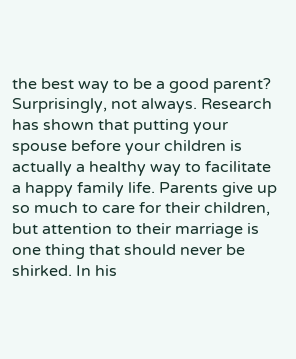the best way to be a good parent? Surprisingly, not always. Research has shown that putting your spouse before your children is actually a healthy way to facilitate a happy family life. Parents give up so much to care for their children, but attention to their marriage is one thing that should never be shirked. In his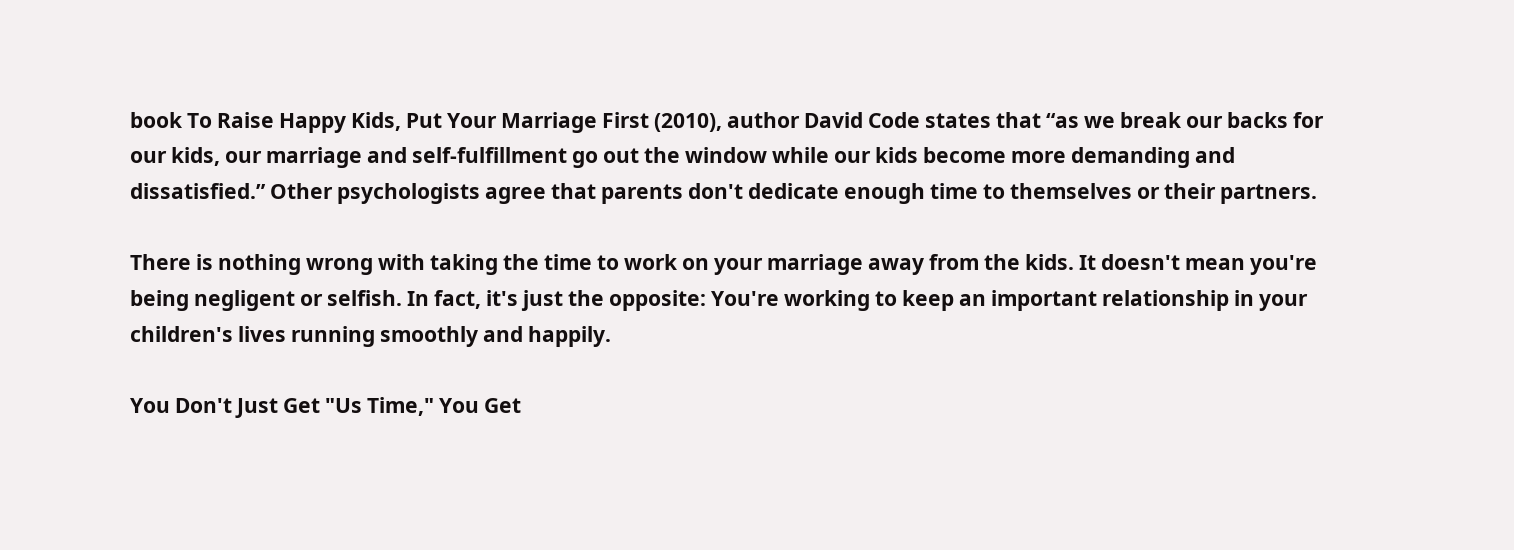book To Raise Happy Kids, Put Your Marriage First (2010), author David Code states that “as we break our backs for our kids, our marriage and self-fulfillment go out the window while our kids become more demanding and dissatisfied.” Other psychologists agree that parents don't dedicate enough time to themselves or their partners.

There is nothing wrong with taking the time to work on your marriage away from the kids. It doesn't mean you're being negligent or selfish. In fact, it's just the opposite: You're working to keep an important relationship in your children's lives running smoothly and happily.

You Don't Just Get "Us Time," You Get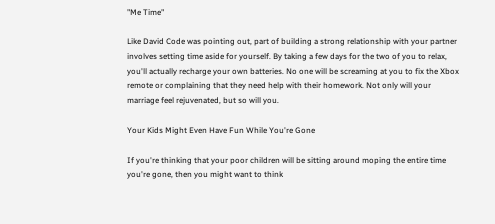"Me Time"

Like David Code was pointing out, part of building a strong relationship with your partner involves setting time aside for yourself. By taking a few days for the two of you to relax, you'll actually recharge your own batteries. No one will be screaming at you to fix the Xbox remote or complaining that they need help with their homework. Not only will your marriage feel rejuvenated, but so will you.

Your Kids Might Even Have Fun While You're Gone

If you're thinking that your poor children will be sitting around moping the entire time you're gone, then you might want to think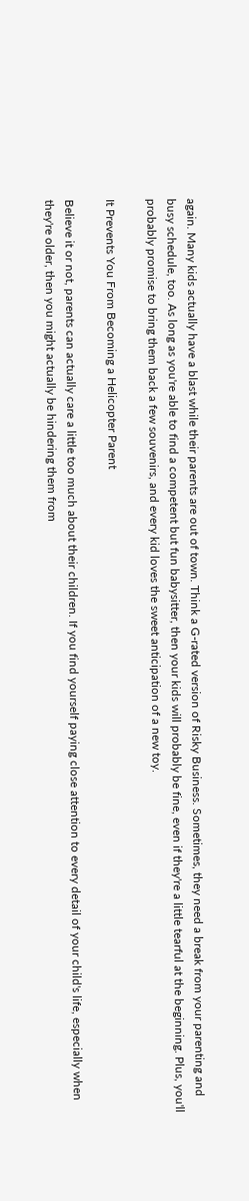again. Many kids actually have a blast while their parents are out of town. Think a G-rated version of Risky Business. Sometimes, they need a break from your parenting and busy schedule, too. As long as you're able to find a competent but fun babysitter, then your kids will probably be fine, even if they're a little tearful at the beginning. Plus, you'll probably promise to bring them back a few souvenirs, and every kid loves the sweet anticipation of a new toy.

It Prevents You From Becoming a Helicopter Parent

Believe it or not, parents can actually care a little too much about their children. If you find yourself paying close attention to every detail of your child's life, especially when they're older, then you might actually be hindering them from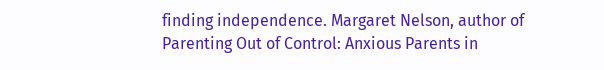finding independence. Margaret Nelson, author of Parenting Out of Control: Anxious Parents in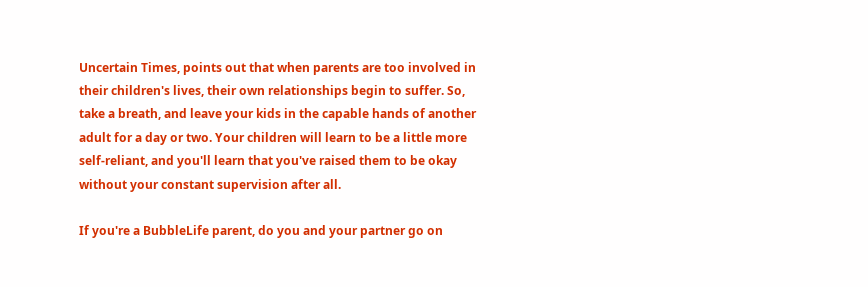Uncertain Times, points out that when parents are too involved in their children's lives, their own relationships begin to suffer. So, take a breath, and leave your kids in the capable hands of another adult for a day or two. Your children will learn to be a little more self-reliant, and you'll learn that you've raised them to be okay without your constant supervision after all.

If you're a BubbleLife parent, do you and your partner go on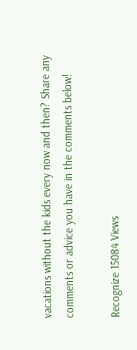vacations without the kids every now and then? Share any comments or advice you have in the comments below!

Recognize 15084 Views